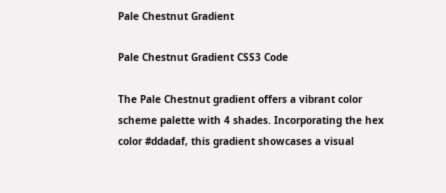Pale Chestnut Gradient

Pale Chestnut Gradient CSS3 Code

The Pale Chestnut gradient offers a vibrant color scheme palette with 4 shades. Incorporating the hex color #ddadaf, this gradient showcases a visual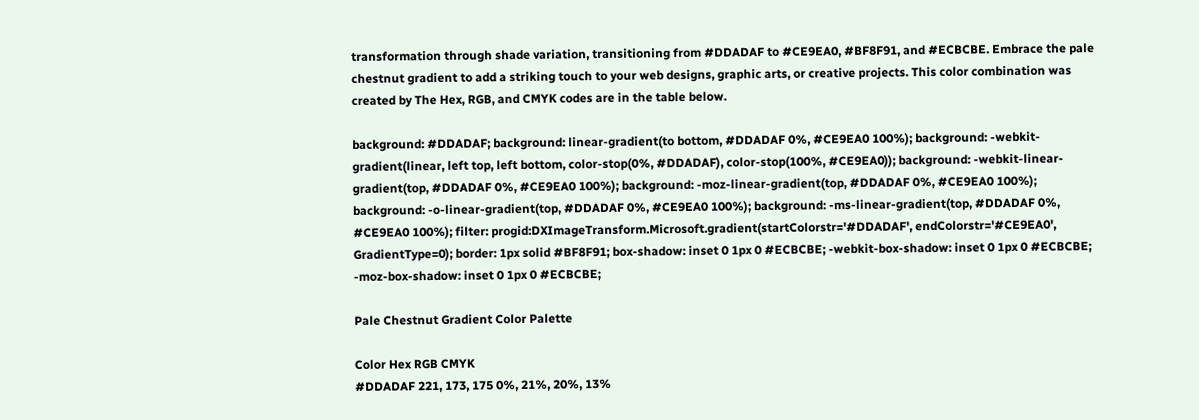transformation through shade variation, transitioning from #DDADAF to #CE9EA0, #BF8F91, and #ECBCBE. Embrace the pale chestnut gradient to add a striking touch to your web designs, graphic arts, or creative projects. This color combination was created by The Hex, RGB, and CMYK codes are in the table below.

background: #DDADAF; background: linear-gradient(to bottom, #DDADAF 0%, #CE9EA0 100%); background: -webkit-gradient(linear, left top, left bottom, color-stop(0%, #DDADAF), color-stop(100%, #CE9EA0)); background: -webkit-linear-gradient(top, #DDADAF 0%, #CE9EA0 100%); background: -moz-linear-gradient(top, #DDADAF 0%, #CE9EA0 100%); background: -o-linear-gradient(top, #DDADAF 0%, #CE9EA0 100%); background: -ms-linear-gradient(top, #DDADAF 0%, #CE9EA0 100%); filter: progid:DXImageTransform.Microsoft.gradient(startColorstr='#DDADAF', endColorstr='#CE9EA0', GradientType=0); border: 1px solid #BF8F91; box-shadow: inset 0 1px 0 #ECBCBE; -webkit-box-shadow: inset 0 1px 0 #ECBCBE; -moz-box-shadow: inset 0 1px 0 #ECBCBE;

Pale Chestnut Gradient Color Palette

Color Hex RGB CMYK
#DDADAF 221, 173, 175 0%, 21%, 20%, 13%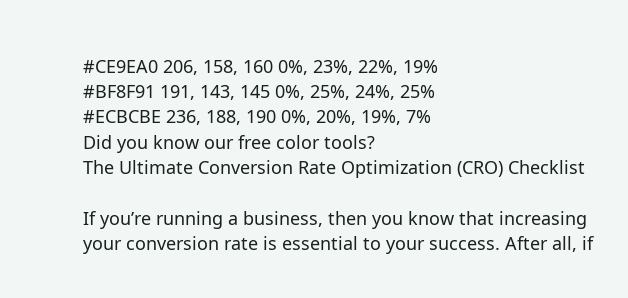#CE9EA0 206, 158, 160 0%, 23%, 22%, 19%
#BF8F91 191, 143, 145 0%, 25%, 24%, 25%
#ECBCBE 236, 188, 190 0%, 20%, 19%, 7%
Did you know our free color tools?
The Ultimate Conversion Rate Optimization (CRO) Checklist

If you’re running a business, then you know that increasing your conversion rate is essential to your success. After all, if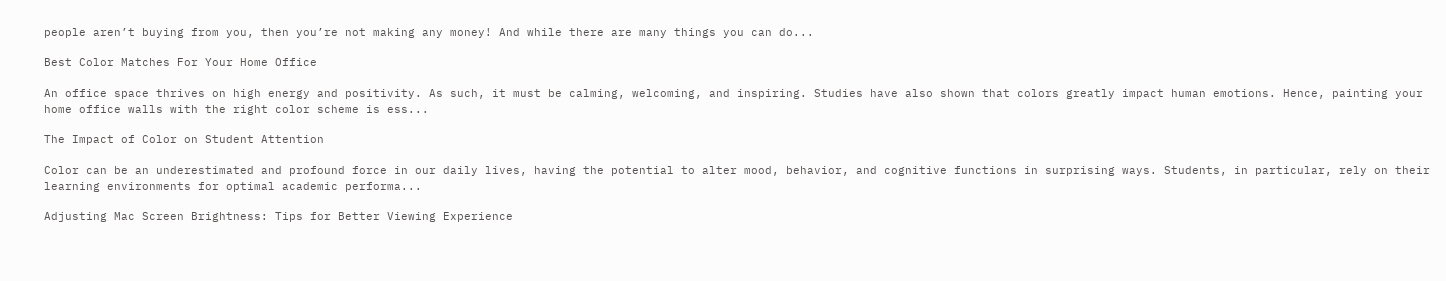people aren’t buying from you, then you’re not making any money! And while there are many things you can do...

Best Color Matches For Your Home Office

An office space thrives on high energy and positivity. As such, it must be calming, welcoming, and inspiring. Studies have also shown that colors greatly impact human emotions. Hence, painting your home office walls with the right color scheme is ess...

The Impact of Color on Student Attention

Color can be an underestimated and profound force in our daily lives, having the potential to alter mood, behavior, and cognitive functions in surprising ways. Students, in particular, rely on their learning environments for optimal academic performa...

Adjusting Mac Screen Brightness: Tips for Better Viewing Experience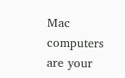Mac computers are your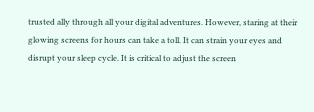trusted ally through all your digital adventures. However, staring at their glowing screens for hours can take a toll. It can strain your eyes and disrupt your sleep cycle. It is critical to adjust the screen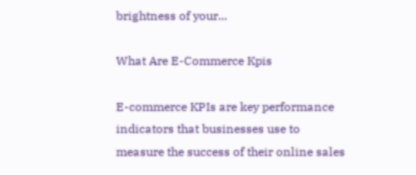brightness of your...

What Are E-Commerce Kpis

E-commerce KPIs are key performance indicators that businesses use to measure the success of their online sales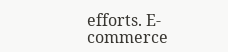efforts. E-commerce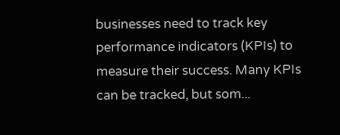businesses need to track key performance indicators (KPIs) to measure their success. Many KPIs can be tracked, but som...